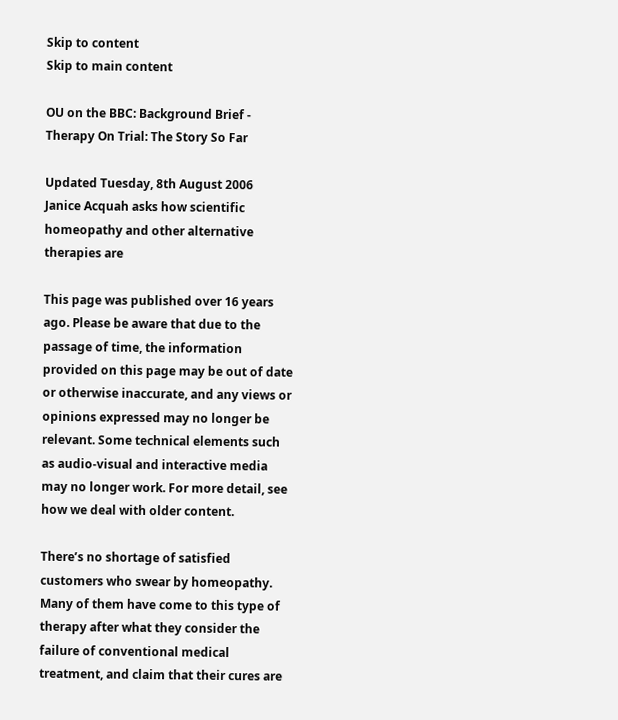Skip to content
Skip to main content

OU on the BBC: Background Brief - Therapy On Trial: The Story So Far

Updated Tuesday, 8th August 2006
Janice Acquah asks how scientific homeopathy and other alternative therapies are

This page was published over 16 years ago. Please be aware that due to the passage of time, the information provided on this page may be out of date or otherwise inaccurate, and any views or opinions expressed may no longer be relevant. Some technical elements such as audio-visual and interactive media may no longer work. For more detail, see how we deal with older content.

There’s no shortage of satisfied customers who swear by homeopathy. Many of them have come to this type of therapy after what they consider the failure of conventional medical treatment, and claim that their cures are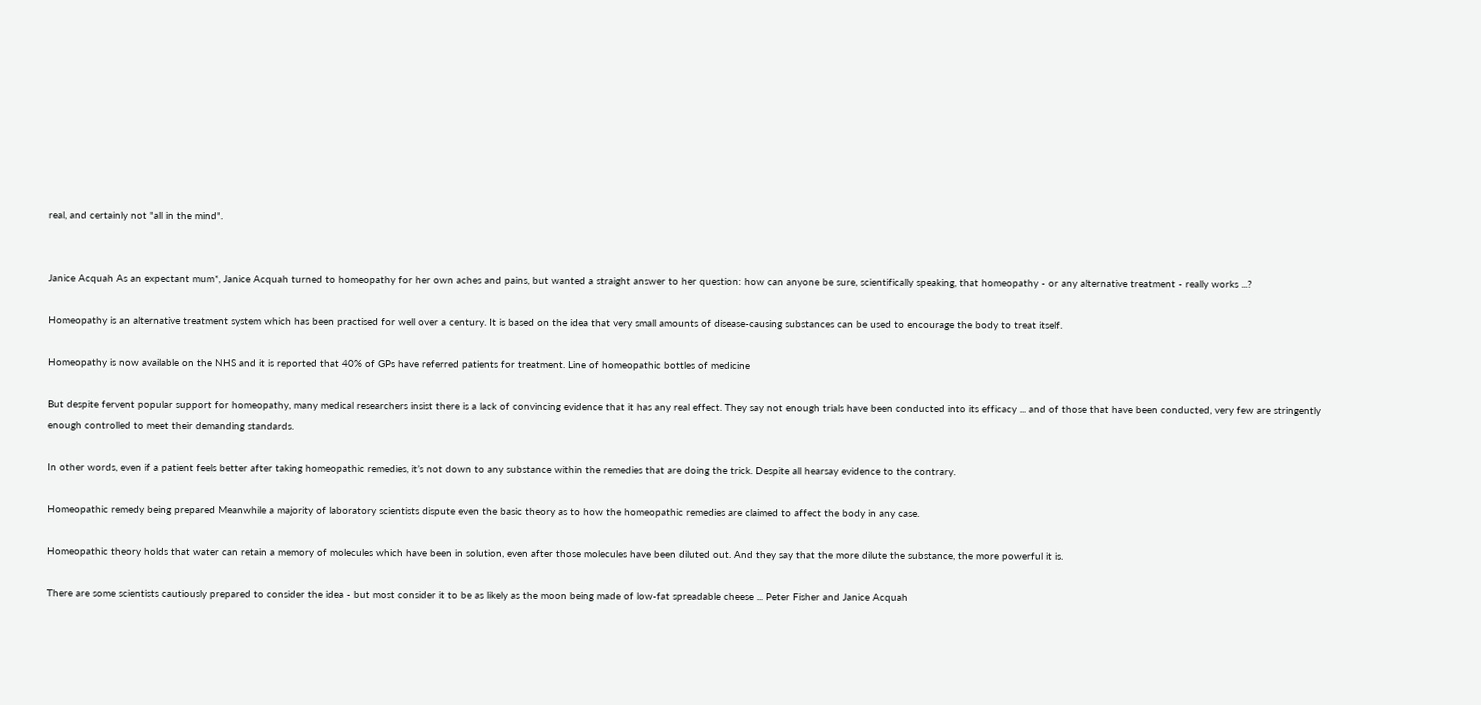real, and certainly not "all in the mind".


Janice Acquah As an expectant mum*, Janice Acquah turned to homeopathy for her own aches and pains, but wanted a straight answer to her question: how can anyone be sure, scientifically speaking, that homeopathy - or any alternative treatment - really works ...?

Homeopathy is an alternative treatment system which has been practised for well over a century. It is based on the idea that very small amounts of disease-causing substances can be used to encourage the body to treat itself.

Homeopathy is now available on the NHS and it is reported that 40% of GPs have referred patients for treatment. Line of homeopathic bottles of medicine

But despite fervent popular support for homeopathy, many medical researchers insist there is a lack of convincing evidence that it has any real effect. They say not enough trials have been conducted into its efficacy ... and of those that have been conducted, very few are stringently enough controlled to meet their demanding standards.

In other words, even if a patient feels better after taking homeopathic remedies, it’s not down to any substance within the remedies that are doing the trick. Despite all hearsay evidence to the contrary.

Homeopathic remedy being prepared Meanwhile a majority of laboratory scientists dispute even the basic theory as to how the homeopathic remedies are claimed to affect the body in any case.

Homeopathic theory holds that water can retain a memory of molecules which have been in solution, even after those molecules have been diluted out. And they say that the more dilute the substance, the more powerful it is.

There are some scientists cautiously prepared to consider the idea - but most consider it to be as likely as the moon being made of low-fat spreadable cheese ... Peter Fisher and Janice Acquah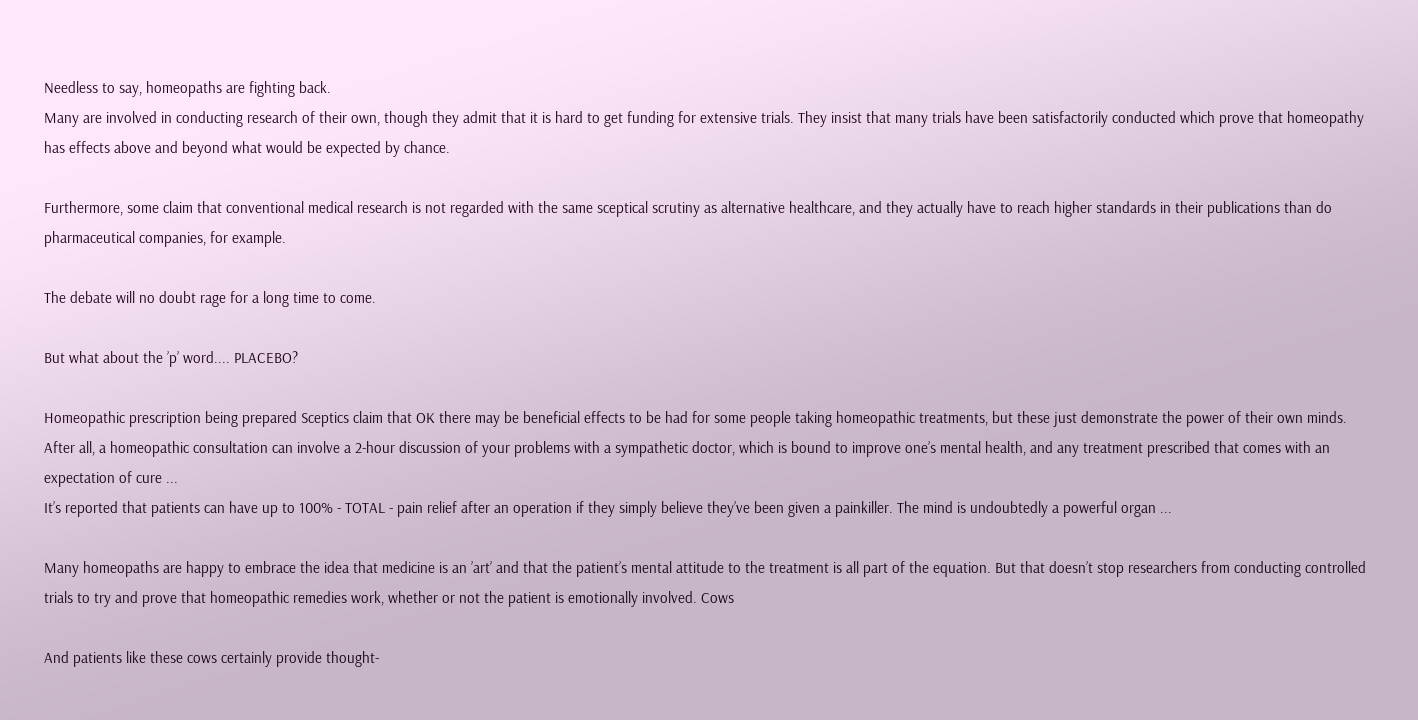Needless to say, homeopaths are fighting back.
Many are involved in conducting research of their own, though they admit that it is hard to get funding for extensive trials. They insist that many trials have been satisfactorily conducted which prove that homeopathy has effects above and beyond what would be expected by chance.

Furthermore, some claim that conventional medical research is not regarded with the same sceptical scrutiny as alternative healthcare, and they actually have to reach higher standards in their publications than do pharmaceutical companies, for example.

The debate will no doubt rage for a long time to come.

But what about the ’p’ word.... PLACEBO?

Homeopathic prescription being prepared Sceptics claim that OK there may be beneficial effects to be had for some people taking homeopathic treatments, but these just demonstrate the power of their own minds. After all, a homeopathic consultation can involve a 2-hour discussion of your problems with a sympathetic doctor, which is bound to improve one’s mental health, and any treatment prescribed that comes with an expectation of cure ...
It’s reported that patients can have up to 100% - TOTAL - pain relief after an operation if they simply believe they’ve been given a painkiller. The mind is undoubtedly a powerful organ ...

Many homeopaths are happy to embrace the idea that medicine is an ’art’ and that the patient’s mental attitude to the treatment is all part of the equation. But that doesn’t stop researchers from conducting controlled trials to try and prove that homeopathic remedies work, whether or not the patient is emotionally involved. Cows

And patients like these cows certainly provide thought-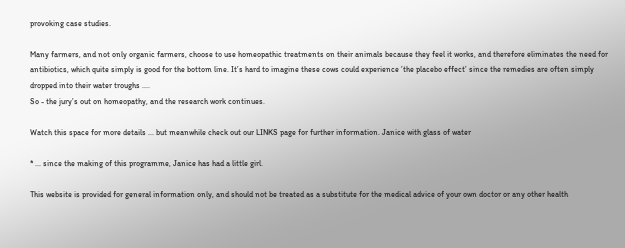provoking case studies.

Many farmers, and not only organic farmers, choose to use homeopathic treatments on their animals because they feel it works, and therefore eliminates the need for antibiotics, which quite simply is good for the bottom line. It’s hard to imagine these cows could experience ’the placebo effect’ since the remedies are often simply dropped into their water troughs ....
So - the jury’s out on homeopathy, and the research work continues.

Watch this space for more details ... but meanwhile check out our LINKS page for further information. Janice with glass of water

* ... since the making of this programme, Janice has had a little girl.

This website is provided for general information only, and should not be treated as a substitute for the medical advice of your own doctor or any other health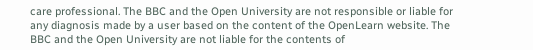care professional. The BBC and the Open University are not responsible or liable for any diagnosis made by a user based on the content of the OpenLearn website. The BBC and the Open University are not liable for the contents of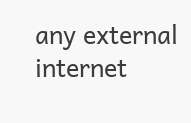any external internet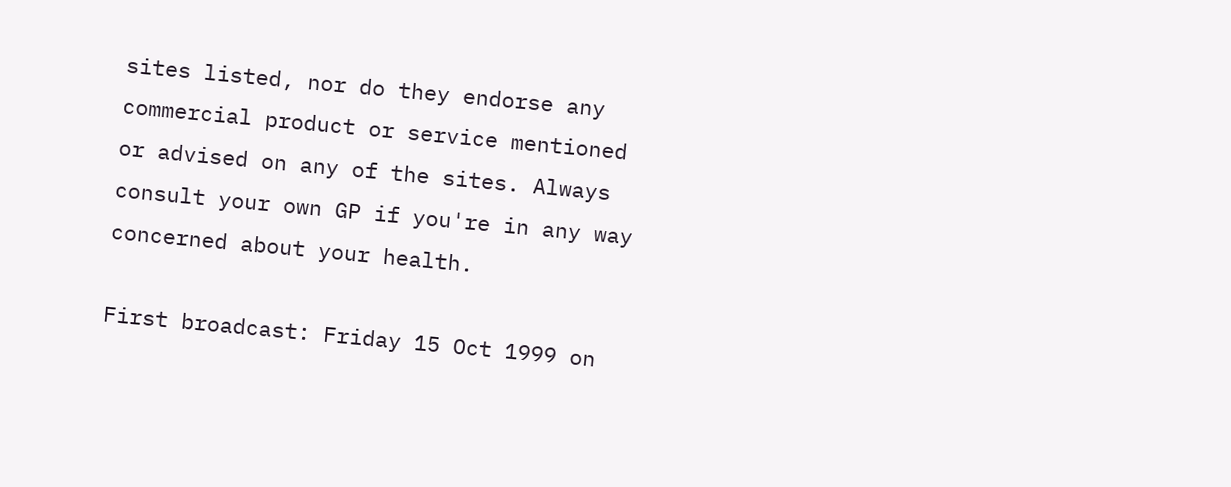sites listed, nor do they endorse any commercial product or service mentioned or advised on any of the sites. Always consult your own GP if you're in any way concerned about your health.

First broadcast: Friday 15 Oct 1999 on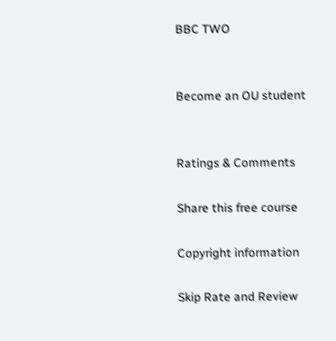BBC TWO


Become an OU student


Ratings & Comments

Share this free course

Copyright information

Skip Rate and Review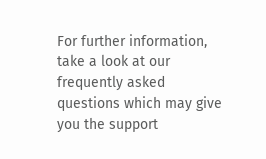For further information, take a look at our frequently asked questions which may give you the support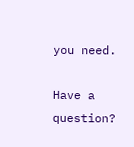you need.

Have a question?